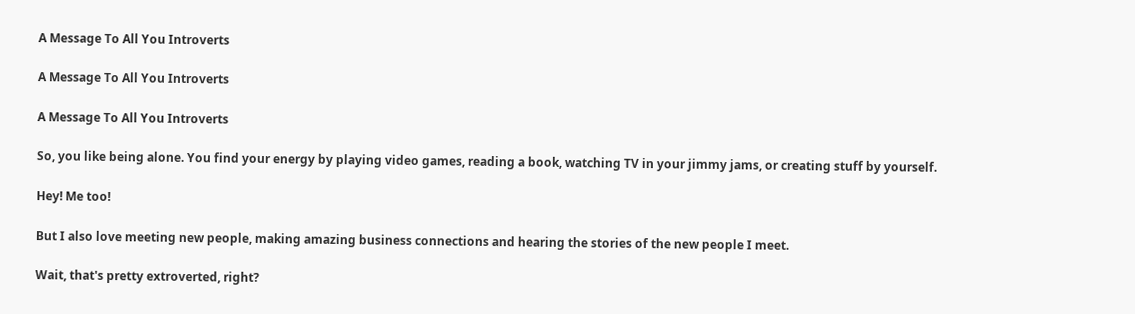A Message To All You Introverts

A Message To All You Introverts

A Message To All You Introverts

So, you like being alone. You find your energy by playing video games, reading a book, watching TV in your jimmy jams, or creating stuff by yourself.

Hey! Me too!

But I also love meeting new people, making amazing business connections and hearing the stories of the new people I meet.

Wait, that's pretty extroverted, right?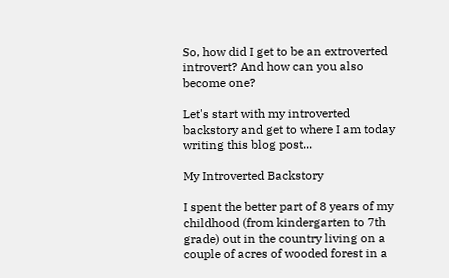So, how did I get to be an extroverted introvert? And how can you also become one?

Let's start with my introverted backstory and get to where I am today writing this blog post...

My Introverted Backstory

I spent the better part of 8 years of my childhood (from kindergarten to 7th grade) out in the country living on a couple of acres of wooded forest in a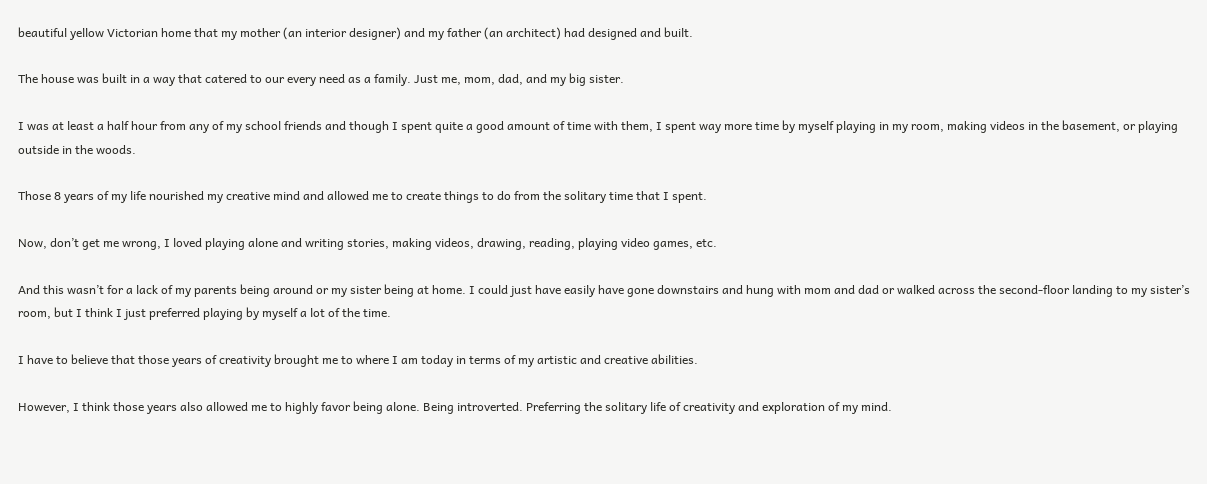beautiful yellow Victorian home that my mother (an interior designer) and my father (an architect) had designed and built.

The house was built in a way that catered to our every need as a family. Just me, mom, dad, and my big sister.

I was at least a half hour from any of my school friends and though I spent quite a good amount of time with them, I spent way more time by myself playing in my room, making videos in the basement, or playing outside in the woods.

Those 8 years of my life nourished my creative mind and allowed me to create things to do from the solitary time that I spent.

Now, don’t get me wrong, I loved playing alone and writing stories, making videos, drawing, reading, playing video games, etc.

And this wasn’t for a lack of my parents being around or my sister being at home. I could just have easily have gone downstairs and hung with mom and dad or walked across the second-floor landing to my sister’s room, but I think I just preferred playing by myself a lot of the time.

I have to believe that those years of creativity brought me to where I am today in terms of my artistic and creative abilities.

However, I think those years also allowed me to highly favor being alone. Being introverted. Preferring the solitary life of creativity and exploration of my mind.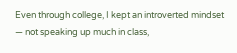Even through college, I kept an introverted mindset — not speaking up much in class,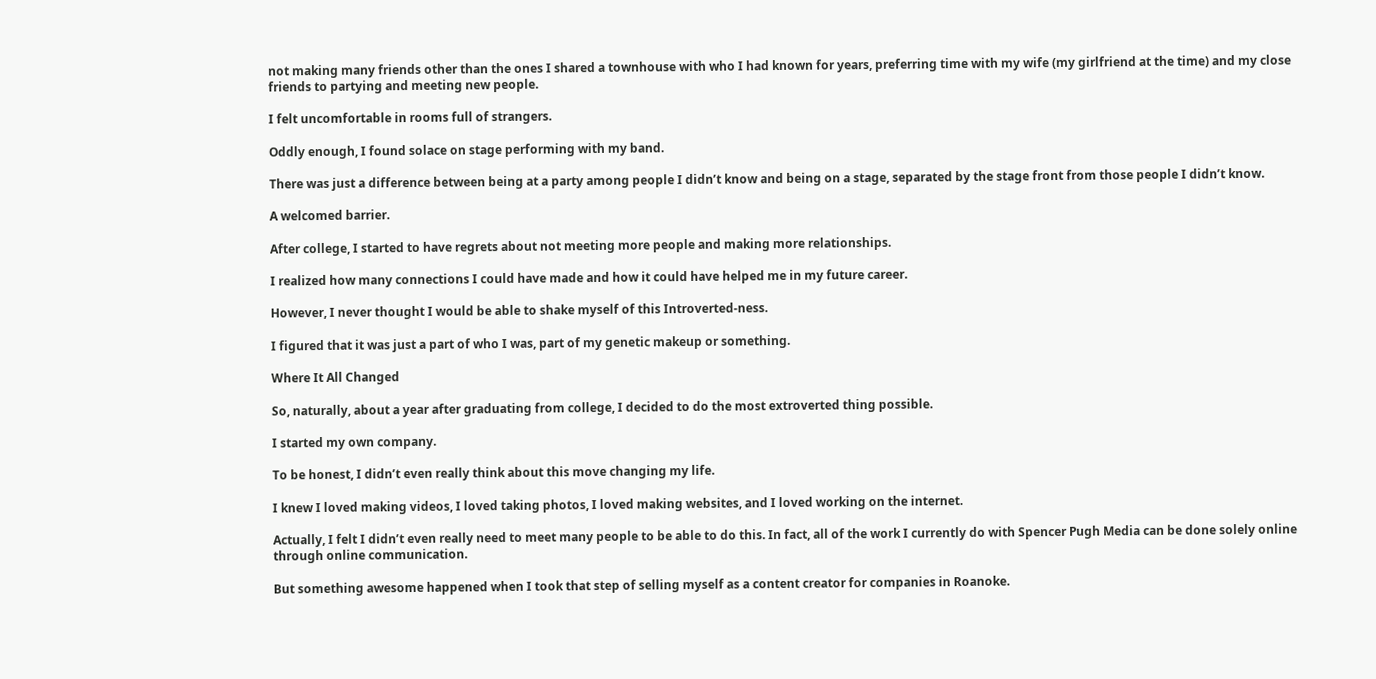not making many friends other than the ones I shared a townhouse with who I had known for years, preferring time with my wife (my girlfriend at the time) and my close friends to partying and meeting new people.

I felt uncomfortable in rooms full of strangers.

Oddly enough, I found solace on stage performing with my band.

There was just a difference between being at a party among people I didn’t know and being on a stage, separated by the stage front from those people I didn’t know.

A welcomed barrier.

After college, I started to have regrets about not meeting more people and making more relationships.

I realized how many connections I could have made and how it could have helped me in my future career.

However, I never thought I would be able to shake myself of this Introverted-ness.

I figured that it was just a part of who I was, part of my genetic makeup or something.

Where It All Changed

So, naturally, about a year after graduating from college, I decided to do the most extroverted thing possible.

I started my own company.

To be honest, I didn’t even really think about this move changing my life.

I knew I loved making videos, I loved taking photos, I loved making websites, and I loved working on the internet.

Actually, I felt I didn’t even really need to meet many people to be able to do this. In fact, all of the work I currently do with Spencer Pugh Media can be done solely online through online communication.

But something awesome happened when I took that step of selling myself as a content creator for companies in Roanoke.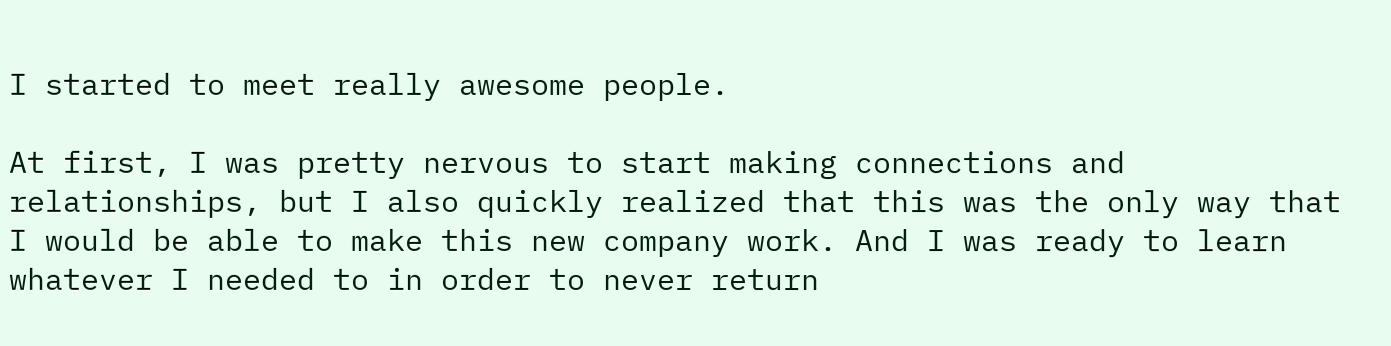I started to meet really awesome people.

At first, I was pretty nervous to start making connections and relationships, but I also quickly realized that this was the only way that I would be able to make this new company work. And I was ready to learn whatever I needed to in order to never return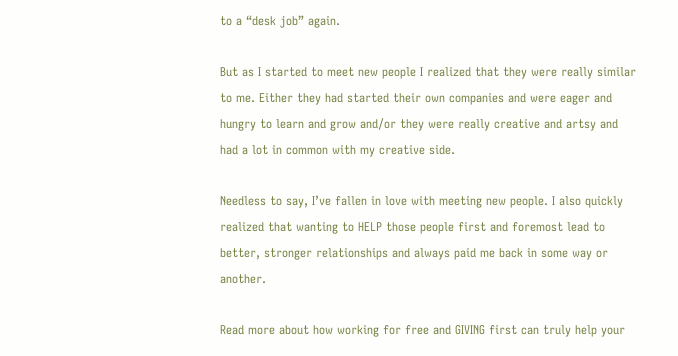to a “desk job” again.

But as I started to meet new people I realized that they were really similar to me. Either they had started their own companies and were eager and hungry to learn and grow and/or they were really creative and artsy and had a lot in common with my creative side.

Needless to say, I’ve fallen in love with meeting new people. I also quickly realized that wanting to HELP those people first and foremost lead to better, stronger relationships and always paid me back in some way or another.

Read more about how working for free and GIVING first can truly help your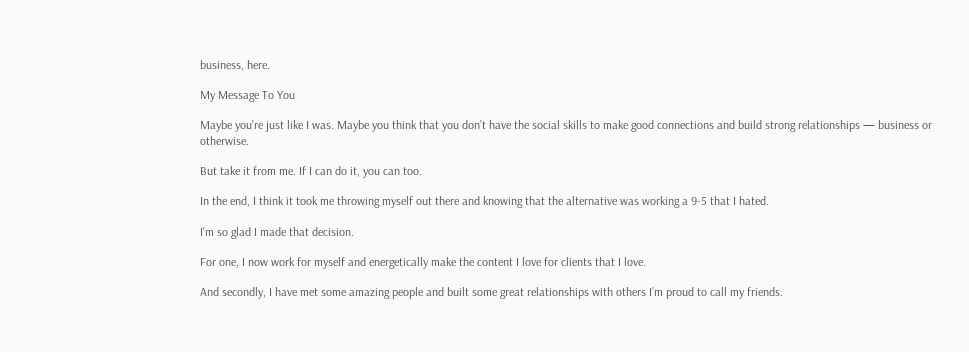business, here.

My Message To You

Maybe you’re just like I was. Maybe you think that you don’t have the social skills to make good connections and build strong relationships — business or otherwise.

But take it from me. If I can do it, you can too.

In the end, I think it took me throwing myself out there and knowing that the alternative was working a 9-5 that I hated.

I’m so glad I made that decision.

For one, I now work for myself and energetically make the content I love for clients that I love.

And secondly, I have met some amazing people and built some great relationships with others I’m proud to call my friends.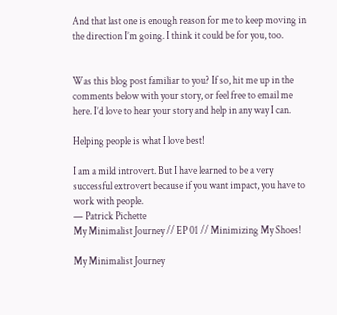And that last one is enough reason for me to keep moving in the direction I’m going. I think it could be for you, too.


Was this blog post familiar to you? If so, hit me up in the comments below with your story, or feel free to email me here. I’d love to hear your story and help in any way I can.

Helping people is what I love best!

I am a mild introvert. But I have learned to be a very successful extrovert because if you want impact, you have to work with people.
— Patrick Pichette
My Minimalist Journey // EP 01 // Minimizing My Shoes!

My Minimalist Journey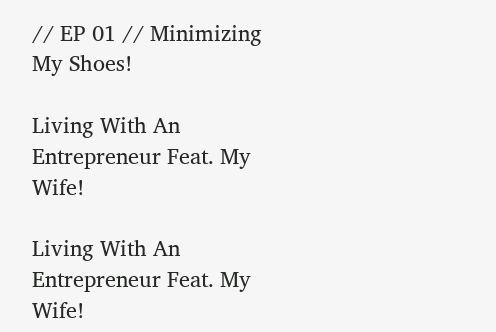// EP 01 // Minimizing My Shoes!

Living With An Entrepreneur Feat. My Wife!

Living With An Entrepreneur Feat. My Wife!